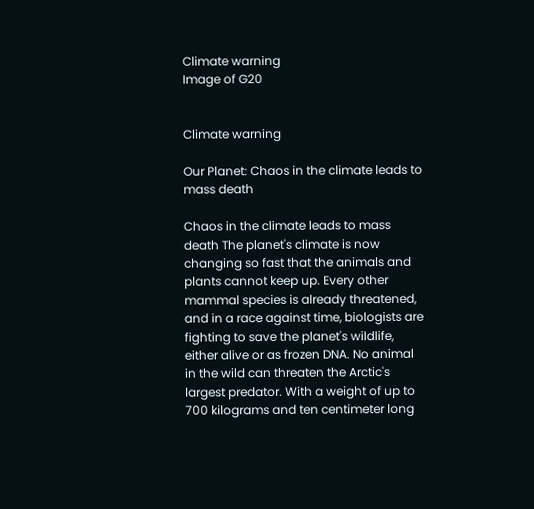Climate warning
Image of G20


Climate warning

Our Planet: Chaos in the climate leads to mass death

Chaos in the climate leads to mass death The planet's climate is now changing so fast that the animals and plants cannot keep up. Every other mammal species is already threatened, and in a race against time, biologists are fighting to save the planet's wildlife, either alive or as frozen DNA. No animal in the wild can threaten the Arctic's largest predator. With a weight of up to 700 kilograms and ten centimeter long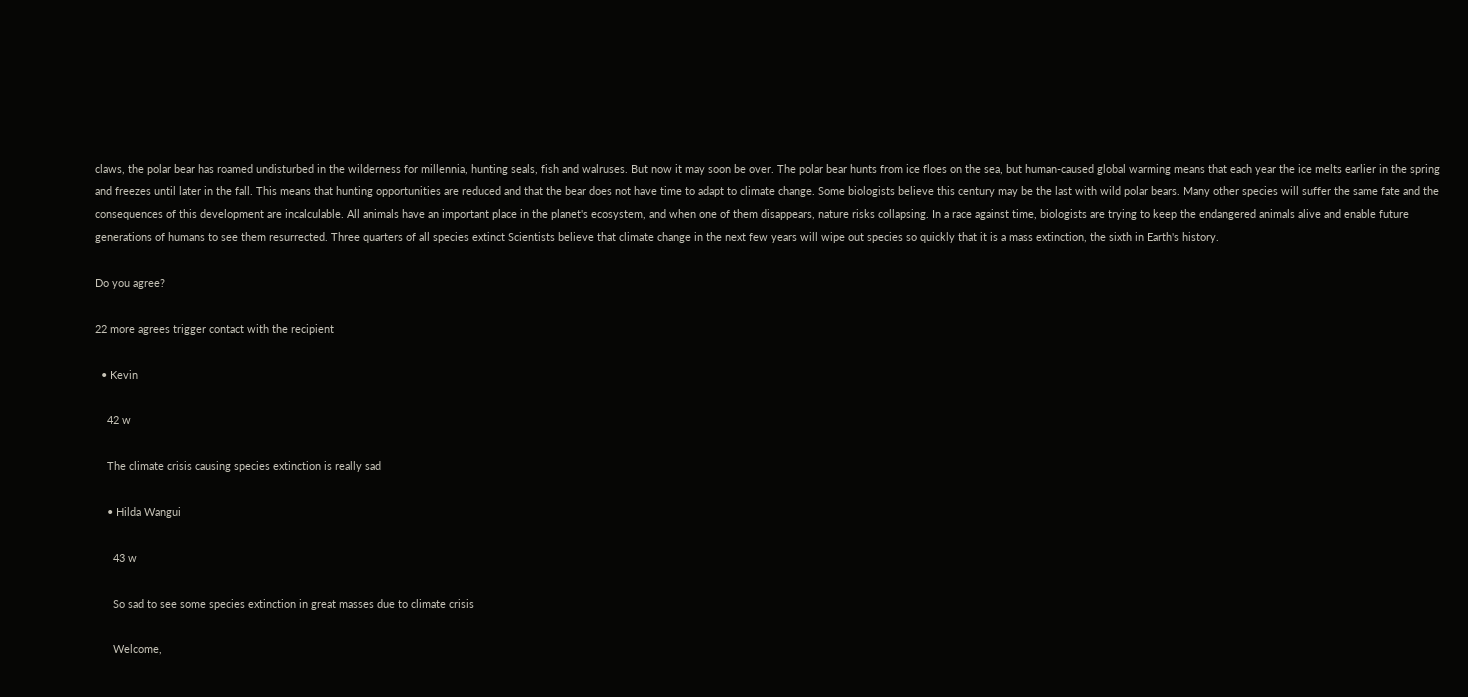claws, the polar bear has roamed undisturbed in the wilderness for millennia, hunting seals, fish and walruses. But now it may soon be over. The polar bear hunts from ice floes on the sea, but human-caused global warming means that each year the ice melts earlier in the spring and freezes until later in the fall. This means that hunting opportunities are reduced and that the bear does not have time to adapt to climate change. Some biologists believe this century may be the last with wild polar bears. Many other species will suffer the same fate and the consequences of this development are incalculable. All animals have an important place in the planet's ecosystem, and when one of them disappears, nature risks collapsing. In a race against time, biologists are trying to keep the endangered animals alive and enable future generations of humans to see them resurrected. Three quarters of all species extinct Scientists believe that climate change in the next few years will wipe out species so quickly that it is a mass extinction, the sixth in Earth's history.

Do you agree?

22 more agrees trigger contact with the recipient

  • Kevin

    42 w

    The climate crisis causing species extinction is really sad

    • Hilda Wangui

      43 w

      So sad to see some species extinction in great masses due to climate crisis

      Welcome,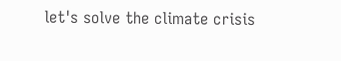let's solve the climate crisis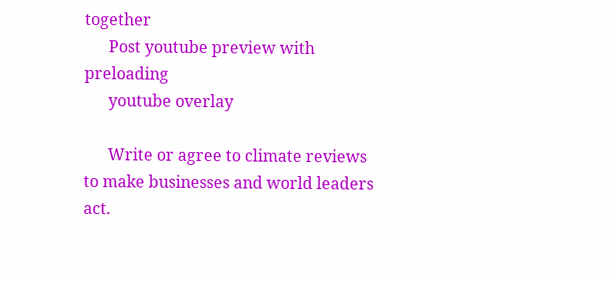together
      Post youtube preview with preloading
      youtube overlay

      Write or agree to climate reviews to make businesses and world leaders act.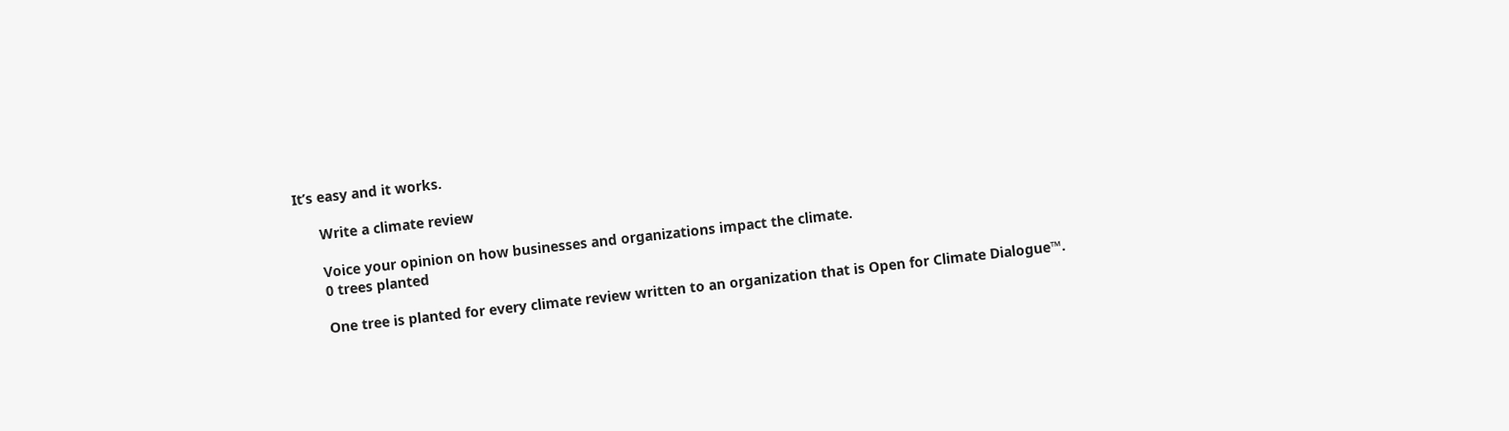It’s easy and it works.

      Write a climate review

      Voice your opinion on how businesses and organizations impact the climate.
      0 trees planted

      One tree is planted for every climate review written to an organization that is Open for Climate Dialogue™.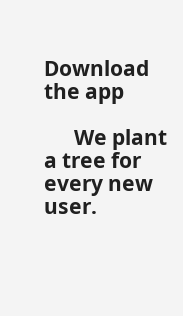Download the app

      We plant a tree for every new user.